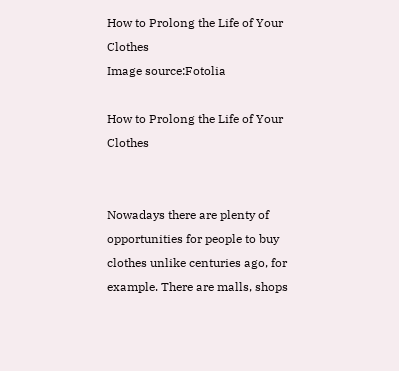How to Prolong the Life of Your Clothes
Image source:Fotolia

How to Prolong the Life of Your Clothes


Nowadays there are plenty of opportunities for people to buy clothes unlike centuries ago, for example. There are malls, shops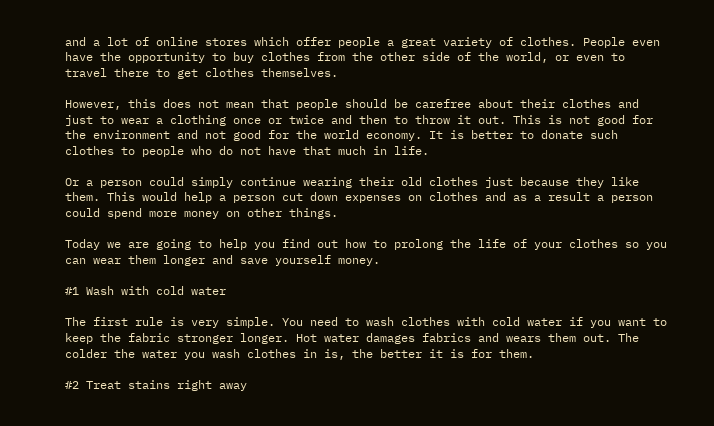and a lot of online stores which offer people a great variety of clothes. People even have the opportunity to buy clothes from the other side of the world, or even to travel there to get clothes themselves.

However, this does not mean that people should be carefree about their clothes and just to wear a clothing once or twice and then to throw it out. This is not good for the environment and not good for the world economy. It is better to donate such clothes to people who do not have that much in life.

Or a person could simply continue wearing their old clothes just because they like them. This would help a person cut down expenses on clothes and as a result a person could spend more money on other things.

Today we are going to help you find out how to prolong the life of your clothes so you can wear them longer and save yourself money.

#1 Wash with cold water

The first rule is very simple. You need to wash clothes with cold water if you want to keep the fabric stronger longer. Hot water damages fabrics and wears them out. The colder the water you wash clothes in is, the better it is for them.

#2 Treat stains right away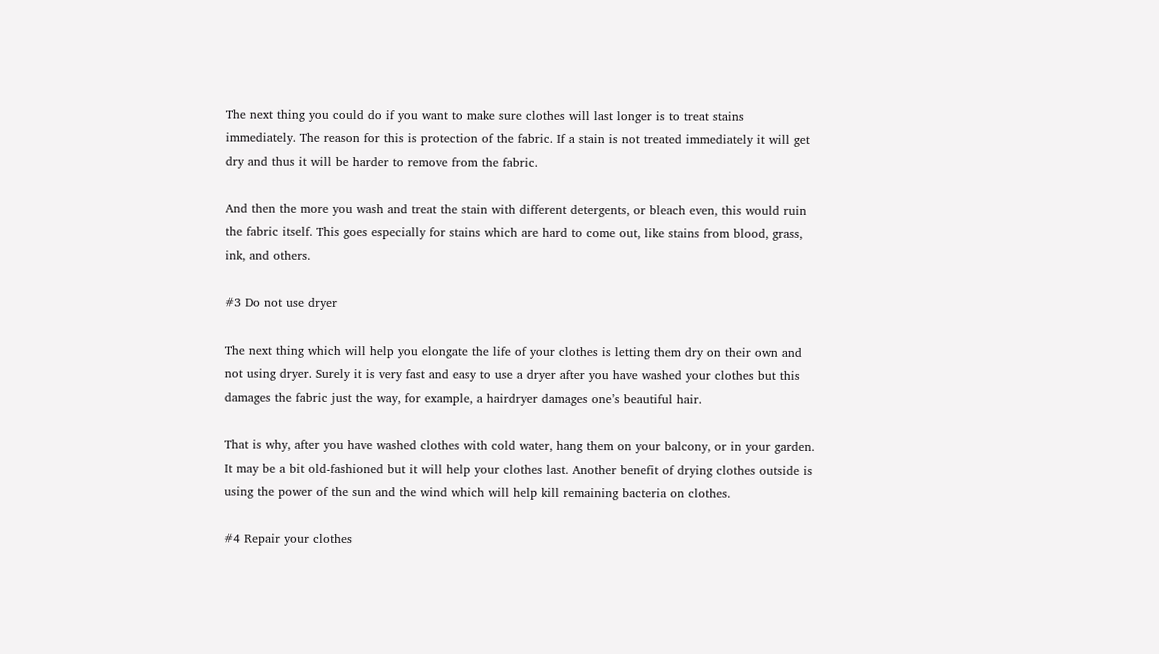The next thing you could do if you want to make sure clothes will last longer is to treat stains immediately. The reason for this is protection of the fabric. If a stain is not treated immediately it will get dry and thus it will be harder to remove from the fabric.

And then the more you wash and treat the stain with different detergents, or bleach even, this would ruin the fabric itself. This goes especially for stains which are hard to come out, like stains from blood, grass, ink, and others.

#3 Do not use dryer

The next thing which will help you elongate the life of your clothes is letting them dry on their own and not using dryer. Surely it is very fast and easy to use a dryer after you have washed your clothes but this damages the fabric just the way, for example, a hairdryer damages one’s beautiful hair.

That is why, after you have washed clothes with cold water, hang them on your balcony, or in your garden. It may be a bit old-fashioned but it will help your clothes last. Another benefit of drying clothes outside is using the power of the sun and the wind which will help kill remaining bacteria on clothes.

#4 Repair your clothes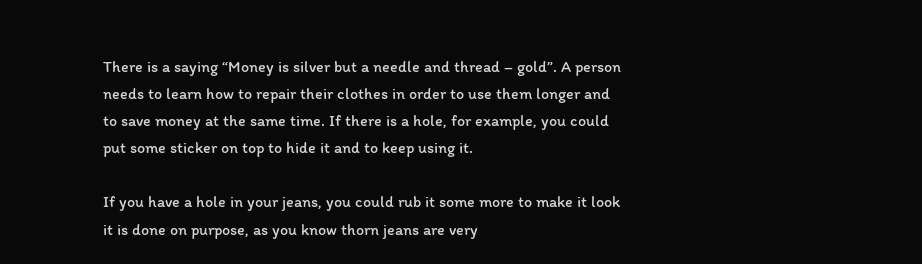There is a saying “Money is silver but a needle and thread – gold”. A person needs to learn how to repair their clothes in order to use them longer and to save money at the same time. If there is a hole, for example, you could put some sticker on top to hide it and to keep using it.

If you have a hole in your jeans, you could rub it some more to make it look it is done on purpose, as you know thorn jeans are very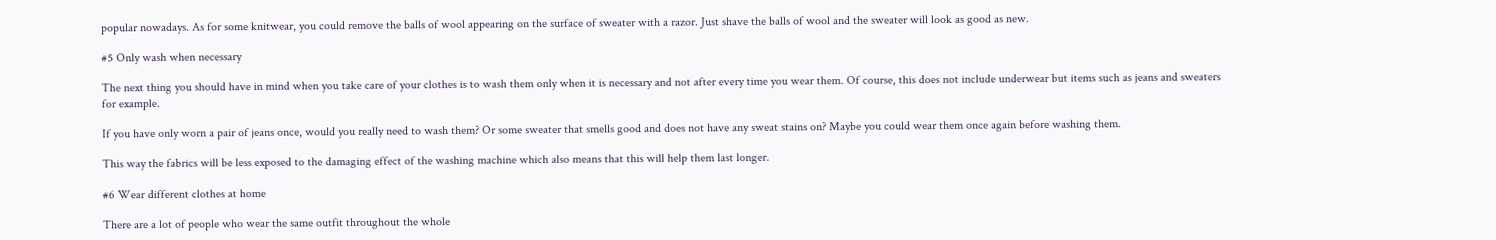popular nowadays. As for some knitwear, you could remove the balls of wool appearing on the surface of sweater with a razor. Just shave the balls of wool and the sweater will look as good as new.

#5 Only wash when necessary

The next thing you should have in mind when you take care of your clothes is to wash them only when it is necessary and not after every time you wear them. Of course, this does not include underwear but items such as jeans and sweaters for example.

If you have only worn a pair of jeans once, would you really need to wash them? Or some sweater that smells good and does not have any sweat stains on? Maybe you could wear them once again before washing them.

This way the fabrics will be less exposed to the damaging effect of the washing machine which also means that this will help them last longer.

#6 Wear different clothes at home

There are a lot of people who wear the same outfit throughout the whole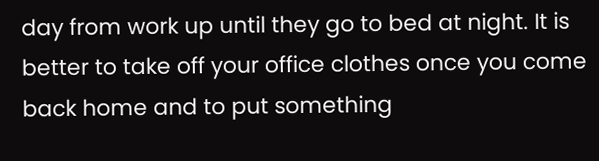day from work up until they go to bed at night. It is better to take off your office clothes once you come back home and to put something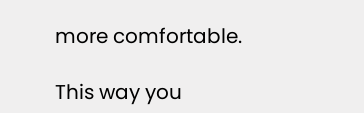more comfortable.

This way you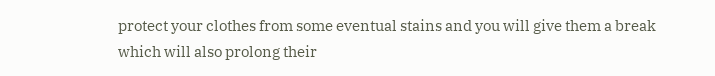protect your clothes from some eventual stains and you will give them a break which will also prolong their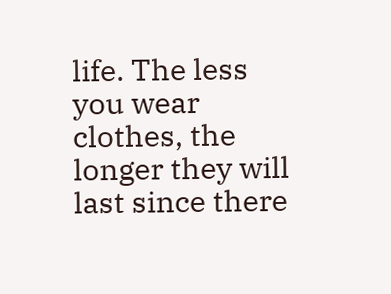life. The less you wear clothes, the longer they will last since there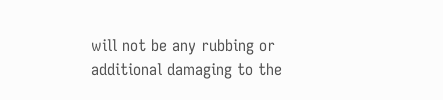will not be any rubbing or additional damaging to the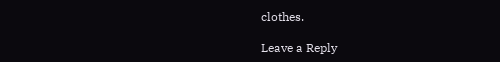clothes.

Leave a Reply